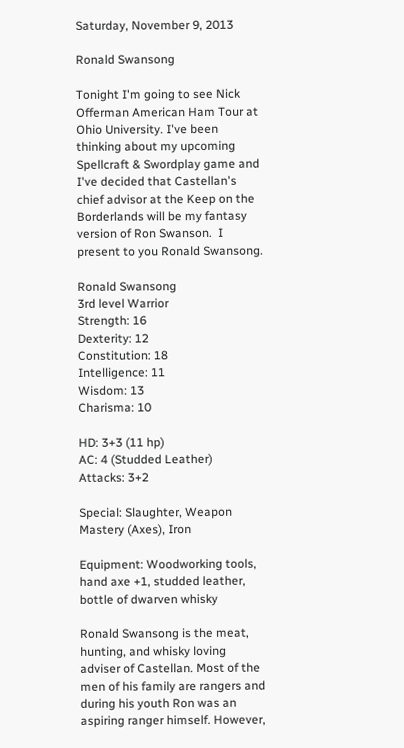Saturday, November 9, 2013

Ronald Swansong

Tonight I'm going to see Nick Offerman American Ham Tour at Ohio University. I've been thinking about my upcoming Spellcraft & Swordplay game and I've decided that Castellan's chief advisor at the Keep on the Borderlands will be my fantasy version of Ron Swanson.  I present to you Ronald Swansong.

Ronald Swansong
3rd level Warrior
Strength: 16
Dexterity: 12
Constitution: 18
Intelligence: 11
Wisdom: 13
Charisma: 10

HD: 3+3 (11 hp)
AC: 4 (Studded Leather)
Attacks: 3+2

Special: Slaughter, Weapon Mastery (Axes), Iron

Equipment: Woodworking tools, hand axe +1, studded leather, bottle of dwarven whisky

Ronald Swansong is the meat, hunting, and whisky loving adviser of Castellan. Most of the men of his family are rangers and during his youth Ron was an aspiring ranger himself. However,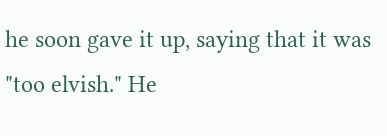he soon gave it up, saying that it was "too elvish." He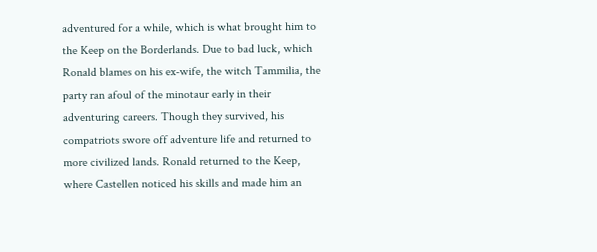adventured for a while, which is what brought him to the Keep on the Borderlands. Due to bad luck, which Ronald blames on his ex-wife, the witch Tammilia, the party ran afoul of the minotaur early in their adventuring careers. Though they survived, his compatriots swore off adventure life and returned to more civilized lands. Ronald returned to the Keep, where Castellen noticed his skills and made him an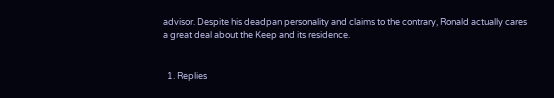advisor. Despite his deadpan personality and claims to the contrary, Ronald actually cares a great deal about the Keep and its residence.


  1. Replies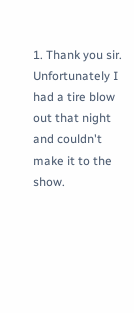1. Thank you sir. Unfortunately I had a tire blow out that night and couldn't make it to the show.